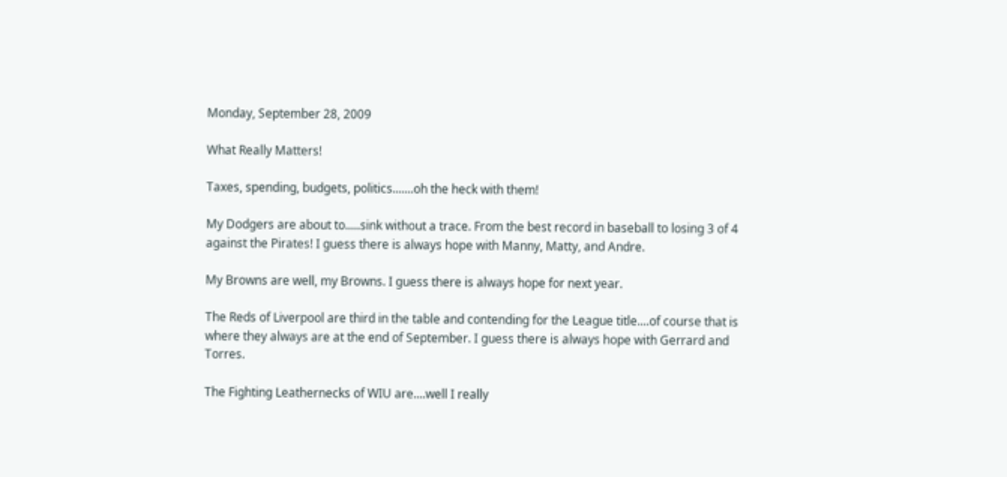Monday, September 28, 2009

What Really Matters!

Taxes, spending, budgets, politics.......oh the heck with them!

My Dodgers are about to.....sink without a trace. From the best record in baseball to losing 3 of 4 against the Pirates! I guess there is always hope with Manny, Matty, and Andre.

My Browns are well, my Browns. I guess there is always hope for next year.

The Reds of Liverpool are third in the table and contending for the League title....of course that is where they always are at the end of September. I guess there is always hope with Gerrard and Torres.

The Fighting Leathernecks of WIU are....well I really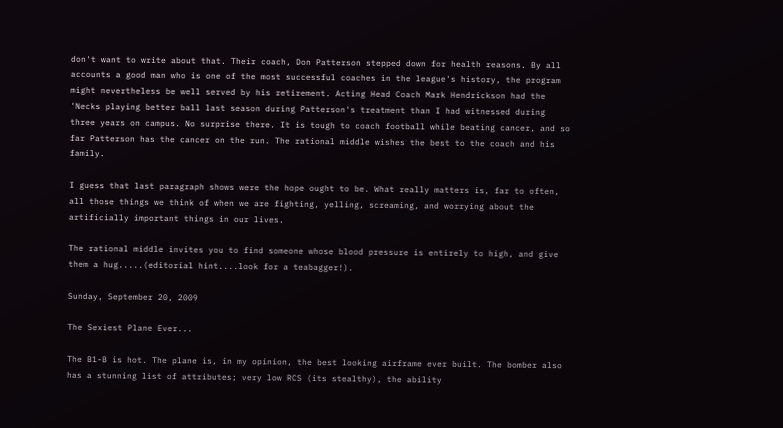don't want to write about that. Their coach, Don Patterson stepped down for health reasons. By all accounts a good man who is one of the most successful coaches in the league's history, the program might nevertheless be well served by his retirement. Acting Head Coach Mark Hendrickson had the 'Necks playing better ball last season during Patterson's treatment than I had witnessed during three years on campus. No surprise there. It is tough to coach football while beating cancer, and so far Patterson has the cancer on the run. The rational middle wishes the best to the coach and his family.

I guess that last paragraph shows were the hope ought to be. What really matters is, far to often, all those things we think of when we are fighting, yelling, screaming, and worrying about the artificially important things in our lives.

The rational middle invites you to find someone whose blood pressure is entirely to high, and give them a hug.....(editorial hint....look for a teabagger!).

Sunday, September 20, 2009

The Sexiest Plane Ever...

The B1-B is hot. The plane is, in my opinion, the best looking airframe ever built. The bomber also has a stunning list of attributes; very low RCS (its stealthy), the ability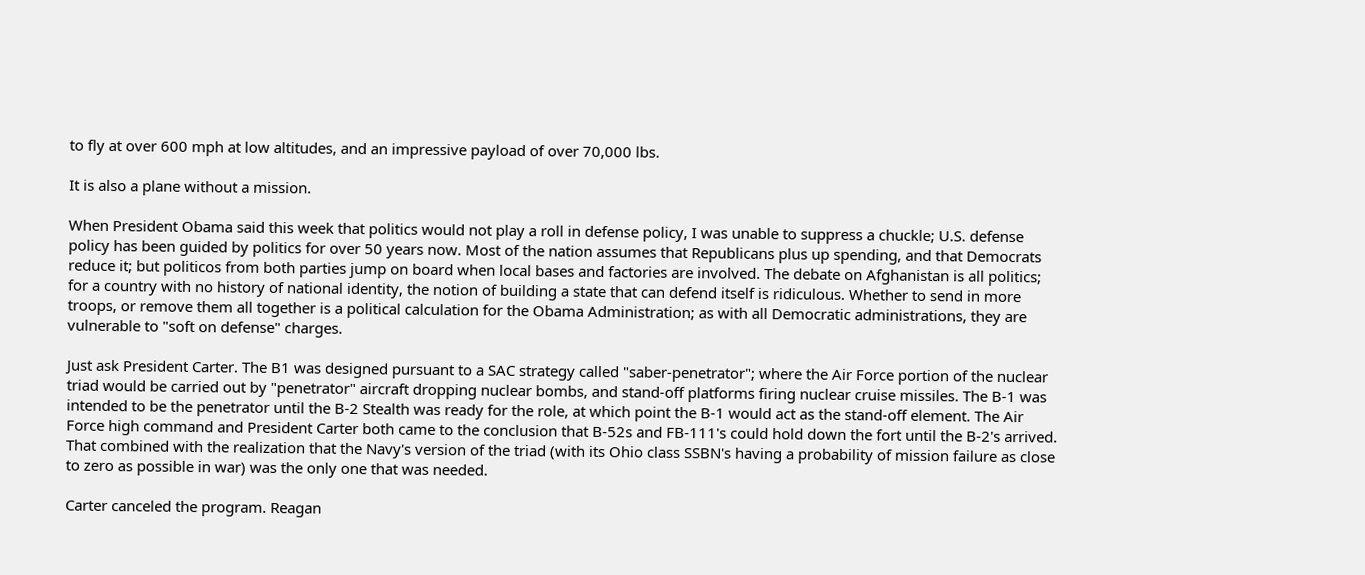to fly at over 600 mph at low altitudes, and an impressive payload of over 70,000 lbs.

It is also a plane without a mission.

When President Obama said this week that politics would not play a roll in defense policy, I was unable to suppress a chuckle; U.S. defense policy has been guided by politics for over 50 years now. Most of the nation assumes that Republicans plus up spending, and that Democrats reduce it; but politicos from both parties jump on board when local bases and factories are involved. The debate on Afghanistan is all politics; for a country with no history of national identity, the notion of building a state that can defend itself is ridiculous. Whether to send in more troops, or remove them all together is a political calculation for the Obama Administration; as with all Democratic administrations, they are vulnerable to "soft on defense" charges.

Just ask President Carter. The B1 was designed pursuant to a SAC strategy called "saber-penetrator"; where the Air Force portion of the nuclear triad would be carried out by "penetrator" aircraft dropping nuclear bombs, and stand-off platforms firing nuclear cruise missiles. The B-1 was intended to be the penetrator until the B-2 Stealth was ready for the role, at which point the B-1 would act as the stand-off element. The Air Force high command and President Carter both came to the conclusion that B-52s and FB-111's could hold down the fort until the B-2's arrived. That combined with the realization that the Navy's version of the triad (with its Ohio class SSBN's having a probability of mission failure as close to zero as possible in war) was the only one that was needed.

Carter canceled the program. Reagan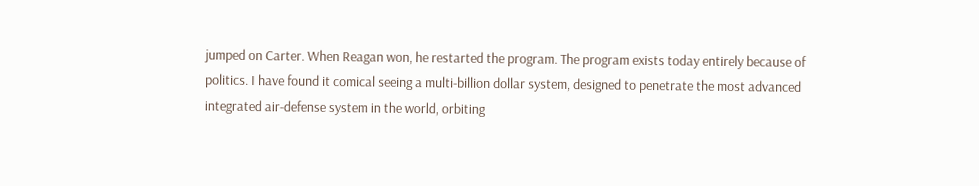jumped on Carter. When Reagan won, he restarted the program. The program exists today entirely because of politics. I have found it comical seeing a multi-billion dollar system, designed to penetrate the most advanced integrated air-defense system in the world, orbiting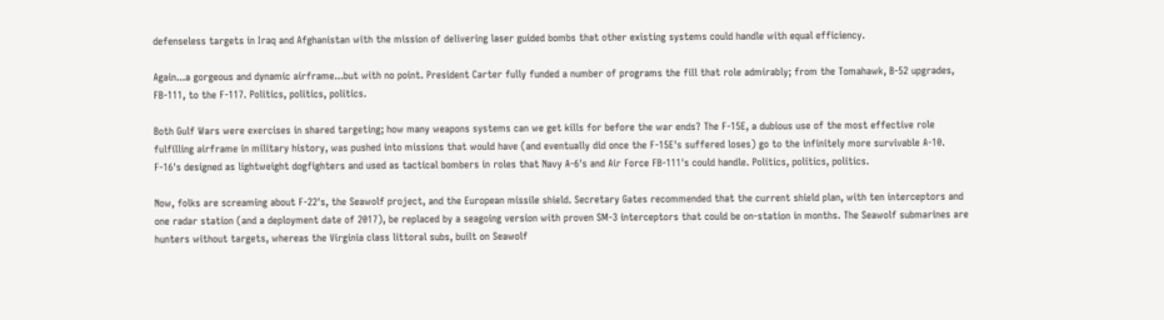defenseless targets in Iraq and Afghanistan with the mission of delivering laser guided bombs that other existing systems could handle with equal efficiency.

Again...a gorgeous and dynamic airframe...but with no point. President Carter fully funded a number of programs the fill that role admirably; from the Tomahawk, B-52 upgrades, FB-111, to the F-117. Politics, politics, politics.

Both Gulf Wars were exercises in shared targeting; how many weapons systems can we get kills for before the war ends? The F-15E, a dubious use of the most effective role fulfilling airframe in military history, was pushed into missions that would have (and eventually did once the F-15E's suffered loses) go to the infinitely more survivable A-10. F-16's designed as lightweight dogfighters and used as tactical bombers in roles that Navy A-6's and Air Force FB-111's could handle. Politics, politics, politics.

Now, folks are screaming about F-22's, the Seawolf project, and the European missile shield. Secretary Gates recommended that the current shield plan, with ten interceptors and one radar station (and a deployment date of 2017), be replaced by a seagoing version with proven SM-3 interceptors that could be on-station in months. The Seawolf submarines are hunters without targets, whereas the Virginia class littoral subs, built on Seawolf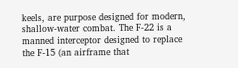keels, are purpose designed for modern, shallow-water combat. The F-22 is a manned interceptor designed to replace the F-15 (an airframe that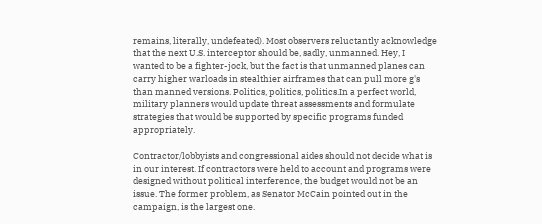remains, literally, undefeated). Most observers reluctantly acknowledge that the next U.S. interceptor should be, sadly, unmanned. Hey, I wanted to be a fighter-jock, but the fact is that unmanned planes can carry higher warloads in stealthier airframes that can pull more g's than manned versions. Politics, politics, politics.In a perfect world, military planners would update threat assessments and formulate strategies that would be supported by specific programs funded appropriately.

Contractor/lobbyists and congressional aides should not decide what is in our interest. If contractors were held to account and programs were designed without political interference, the budget would not be an issue. The former problem, as Senator McCain pointed out in the campaign, is the largest one.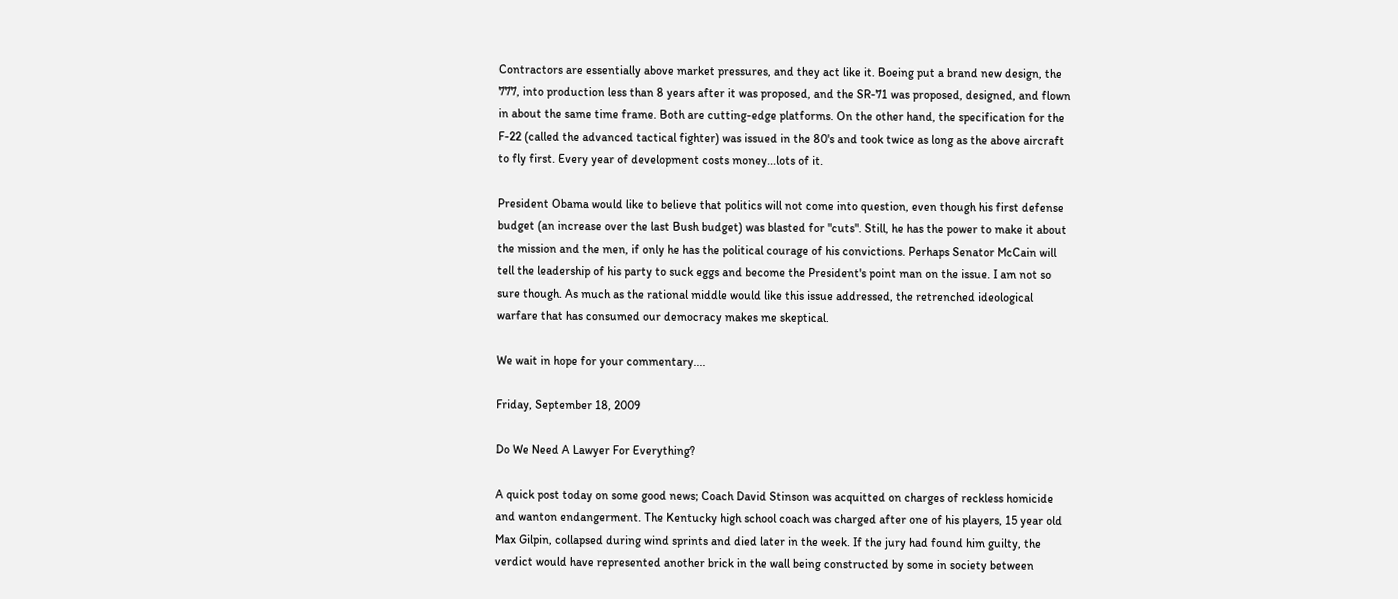Contractors are essentially above market pressures, and they act like it. Boeing put a brand new design, the 777, into production less than 8 years after it was proposed, and the SR-71 was proposed, designed, and flown in about the same time frame. Both are cutting-edge platforms. On the other hand, the specification for the F-22 (called the advanced tactical fighter) was issued in the 80's and took twice as long as the above aircraft to fly first. Every year of development costs money...lots of it.

President Obama would like to believe that politics will not come into question, even though his first defense budget (an increase over the last Bush budget) was blasted for "cuts". Still, he has the power to make it about the mission and the men, if only he has the political courage of his convictions. Perhaps Senator McCain will tell the leadership of his party to suck eggs and become the President's point man on the issue. I am not so sure though. As much as the rational middle would like this issue addressed, the retrenched ideological warfare that has consumed our democracy makes me skeptical.

We wait in hope for your commentary....

Friday, September 18, 2009

Do We Need A Lawyer For Everything?

A quick post today on some good news; Coach David Stinson was acquitted on charges of reckless homicide and wanton endangerment. The Kentucky high school coach was charged after one of his players, 15 year old Max Gilpin, collapsed during wind sprints and died later in the week. If the jury had found him guilty, the verdict would have represented another brick in the wall being constructed by some in society between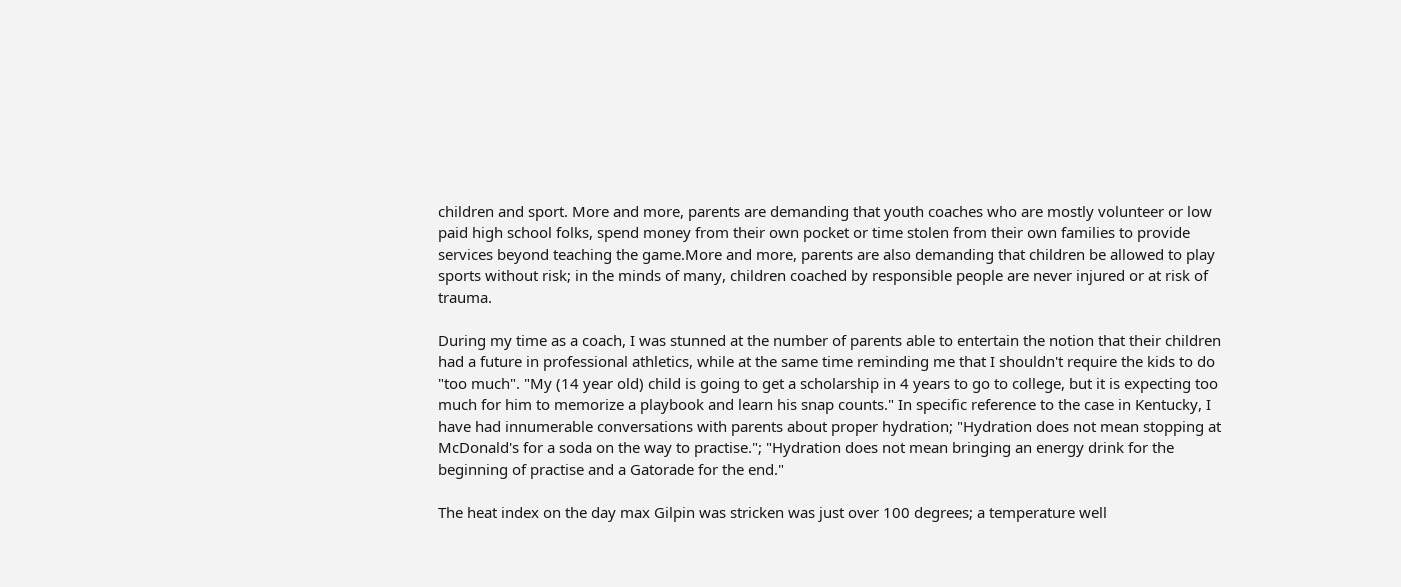children and sport. More and more, parents are demanding that youth coaches who are mostly volunteer or low paid high school folks, spend money from their own pocket or time stolen from their own families to provide services beyond teaching the game.More and more, parents are also demanding that children be allowed to play sports without risk; in the minds of many, children coached by responsible people are never injured or at risk of trauma.

During my time as a coach, I was stunned at the number of parents able to entertain the notion that their children had a future in professional athletics, while at the same time reminding me that I shouldn't require the kids to do "too much". "My (14 year old) child is going to get a scholarship in 4 years to go to college, but it is expecting too much for him to memorize a playbook and learn his snap counts." In specific reference to the case in Kentucky, I have had innumerable conversations with parents about proper hydration; "Hydration does not mean stopping at McDonald's for a soda on the way to practise."; "Hydration does not mean bringing an energy drink for the beginning of practise and a Gatorade for the end."

The heat index on the day max Gilpin was stricken was just over 100 degrees; a temperature well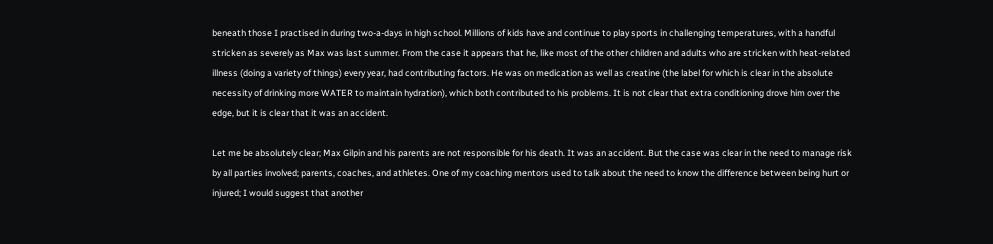beneath those I practised in during two-a-days in high school. Millions of kids have and continue to play sports in challenging temperatures, with a handful stricken as severely as Max was last summer. From the case it appears that he, like most of the other children and adults who are stricken with heat-related illness (doing a variety of things) every year, had contributing factors. He was on medication as well as creatine (the label for which is clear in the absolute necessity of drinking more WATER to maintain hydration), which both contributed to his problems. It is not clear that extra conditioning drove him over the edge, but it is clear that it was an accident.

Let me be absolutely clear; Max Gilpin and his parents are not responsible for his death. It was an accident. But the case was clear in the need to manage risk by all parties involved; parents, coaches, and athletes. One of my coaching mentors used to talk about the need to know the difference between being hurt or injured; I would suggest that another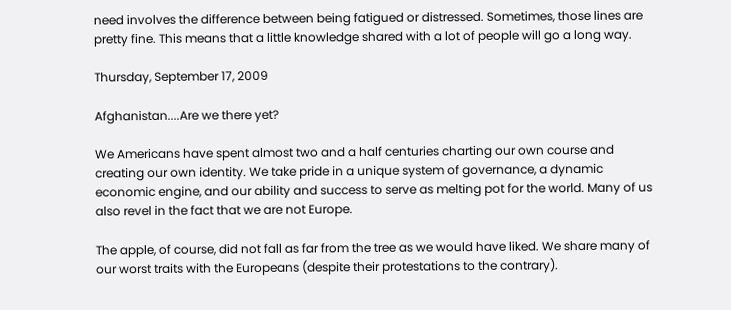need involves the difference between being fatigued or distressed. Sometimes, those lines are pretty fine. This means that a little knowledge shared with a lot of people will go a long way.

Thursday, September 17, 2009

Afghanistan....Are we there yet?

We Americans have spent almost two and a half centuries charting our own course and creating our own identity. We take pride in a unique system of governance, a dynamic economic engine, and our ability and success to serve as melting pot for the world. Many of us also revel in the fact that we are not Europe.

The apple, of course, did not fall as far from the tree as we would have liked. We share many of our worst traits with the Europeans (despite their protestations to the contrary).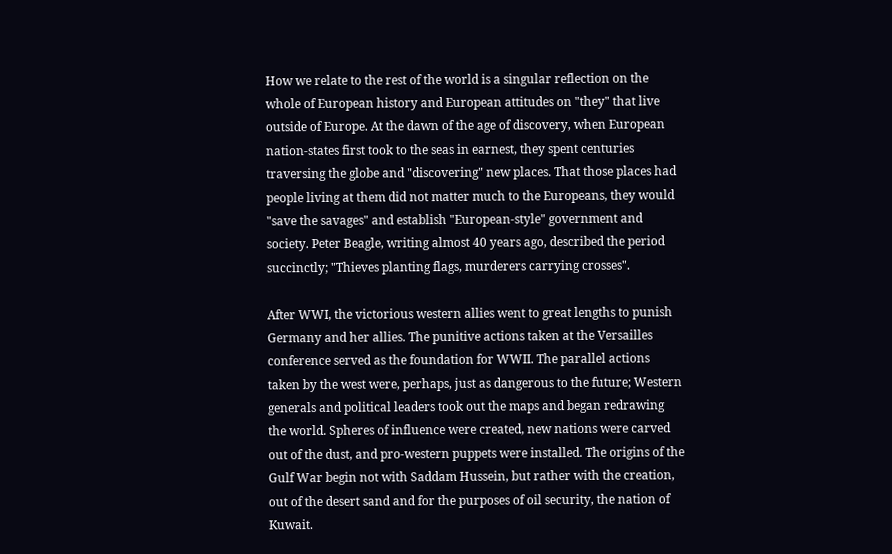How we relate to the rest of the world is a singular reflection on the whole of European history and European attitudes on "they" that live outside of Europe. At the dawn of the age of discovery, when European nation-states first took to the seas in earnest, they spent centuries traversing the globe and "discovering" new places. That those places had people living at them did not matter much to the Europeans, they would "save the savages" and establish "European-style" government and society. Peter Beagle, writing almost 40 years ago, described the period succinctly; "Thieves planting flags, murderers carrying crosses".

After WWI, the victorious western allies went to great lengths to punish Germany and her allies. The punitive actions taken at the Versailles conference served as the foundation for WWII. The parallel actions taken by the west were, perhaps, just as dangerous to the future; Western generals and political leaders took out the maps and began redrawing the world. Spheres of influence were created, new nations were carved out of the dust, and pro-western puppets were installed. The origins of the Gulf War begin not with Saddam Hussein, but rather with the creation, out of the desert sand and for the purposes of oil security, the nation of Kuwait.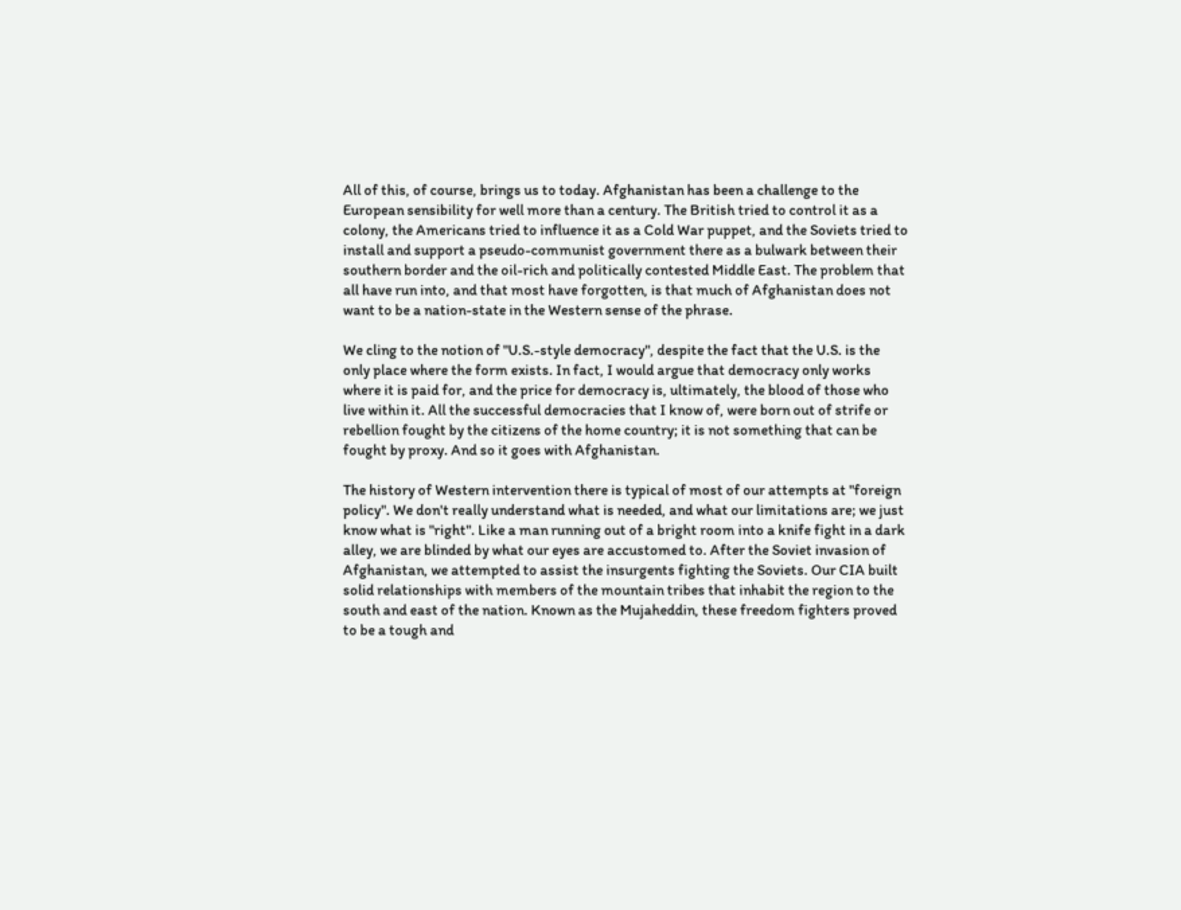All of this, of course, brings us to today. Afghanistan has been a challenge to the European sensibility for well more than a century. The British tried to control it as a colony, the Americans tried to influence it as a Cold War puppet, and the Soviets tried to install and support a pseudo-communist government there as a bulwark between their southern border and the oil-rich and politically contested Middle East. The problem that all have run into, and that most have forgotten, is that much of Afghanistan does not want to be a nation-state in the Western sense of the phrase.

We cling to the notion of "U.S.-style democracy", despite the fact that the U.S. is the only place where the form exists. In fact, I would argue that democracy only works where it is paid for, and the price for democracy is, ultimately, the blood of those who live within it. All the successful democracies that I know of, were born out of strife or rebellion fought by the citizens of the home country; it is not something that can be fought by proxy. And so it goes with Afghanistan.

The history of Western intervention there is typical of most of our attempts at "foreign policy". We don't really understand what is needed, and what our limitations are; we just know what is "right". Like a man running out of a bright room into a knife fight in a dark alley, we are blinded by what our eyes are accustomed to. After the Soviet invasion of Afghanistan, we attempted to assist the insurgents fighting the Soviets. Our CIA built solid relationships with members of the mountain tribes that inhabit the region to the south and east of the nation. Known as the Mujaheddin, these freedom fighters proved to be a tough and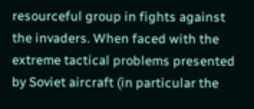resourceful group in fights against the invaders. When faced with the extreme tactical problems presented by Soviet aircraft (in particular the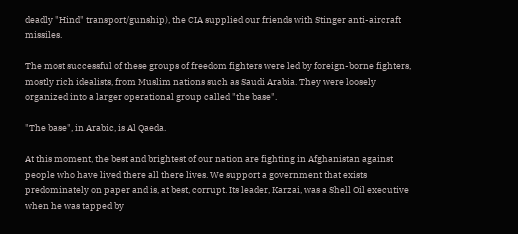deadly "Hind" transport/gunship), the CIA supplied our friends with Stinger anti-aircraft missiles.

The most successful of these groups of freedom fighters were led by foreign-borne fighters, mostly rich idealists, from Muslim nations such as Saudi Arabia. They were loosely organized into a larger operational group called "the base".

"The base", in Arabic, is Al Qaeda.

At this moment, the best and brightest of our nation are fighting in Afghanistan against people who have lived there all there lives. We support a government that exists predominately on paper and is, at best, corrupt. Its leader, Karzai, was a Shell Oil executive when he was tapped by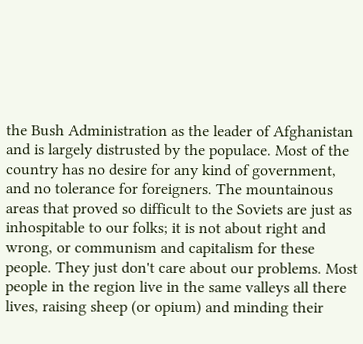the Bush Administration as the leader of Afghanistan and is largely distrusted by the populace. Most of the country has no desire for any kind of government, and no tolerance for foreigners. The mountainous areas that proved so difficult to the Soviets are just as inhospitable to our folks; it is not about right and wrong, or communism and capitalism for these people. They just don't care about our problems. Most people in the region live in the same valleys all there lives, raising sheep (or opium) and minding their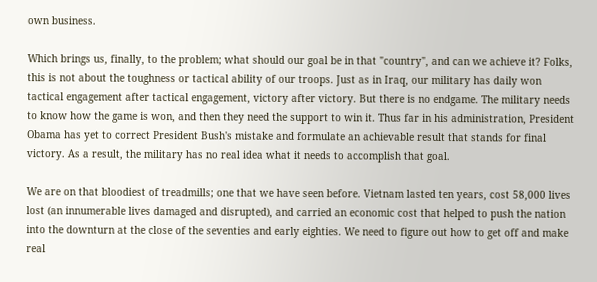own business.

Which brings us, finally, to the problem; what should our goal be in that "country", and can we achieve it? Folks, this is not about the toughness or tactical ability of our troops. Just as in Iraq, our military has daily won tactical engagement after tactical engagement, victory after victory. But there is no endgame. The military needs to know how the game is won, and then they need the support to win it. Thus far in his administration, President Obama has yet to correct President Bush's mistake and formulate an achievable result that stands for final victory. As a result, the military has no real idea what it needs to accomplish that goal.

We are on that bloodiest of treadmills; one that we have seen before. Vietnam lasted ten years, cost 58,000 lives lost (an innumerable lives damaged and disrupted), and carried an economic cost that helped to push the nation into the downturn at the close of the seventies and early eighties. We need to figure out how to get off and make real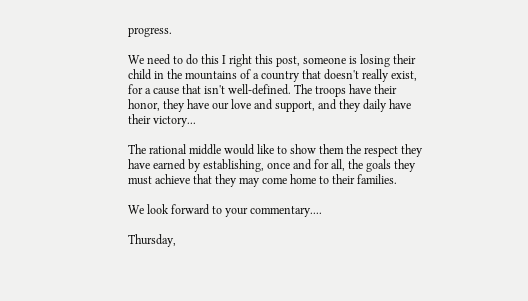progress.

We need to do this I right this post, someone is losing their child in the mountains of a country that doesn't really exist, for a cause that isn't well-defined. The troops have their honor, they have our love and support, and they daily have their victory...

The rational middle would like to show them the respect they have earned by establishing, once and for all, the goals they must achieve that they may come home to their families.

We look forward to your commentary....

Thursday,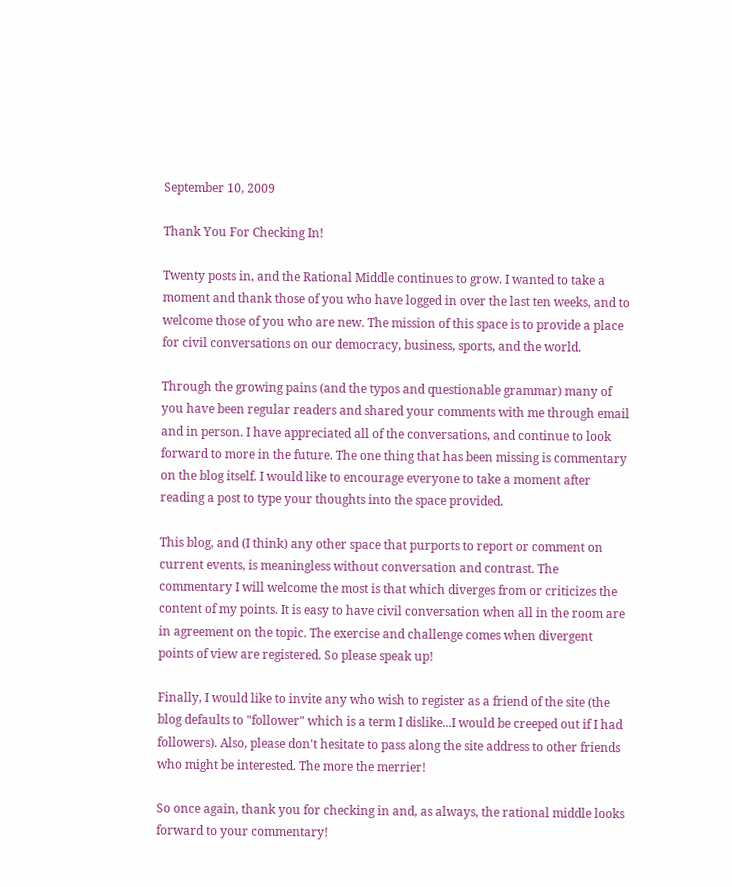September 10, 2009

Thank You For Checking In!

Twenty posts in, and the Rational Middle continues to grow. I wanted to take a moment and thank those of you who have logged in over the last ten weeks, and to welcome those of you who are new. The mission of this space is to provide a place for civil conversations on our democracy, business, sports, and the world.

Through the growing pains (and the typos and questionable grammar) many of you have been regular readers and shared your comments with me through email and in person. I have appreciated all of the conversations, and continue to look forward to more in the future. The one thing that has been missing is commentary on the blog itself. I would like to encourage everyone to take a moment after reading a post to type your thoughts into the space provided.

This blog, and (I think) any other space that purports to report or comment on current events, is meaningless without conversation and contrast. The commentary I will welcome the most is that which diverges from or criticizes the content of my points. It is easy to have civil conversation when all in the room are in agreement on the topic. The exercise and challenge comes when divergent points of view are registered. So please speak up!

Finally, I would like to invite any who wish to register as a friend of the site (the blog defaults to "follower" which is a term I dislike...I would be creeped out if I had followers). Also, please don't hesitate to pass along the site address to other friends who might be interested. The more the merrier!

So once again, thank you for checking in and, as always, the rational middle looks forward to your commentary!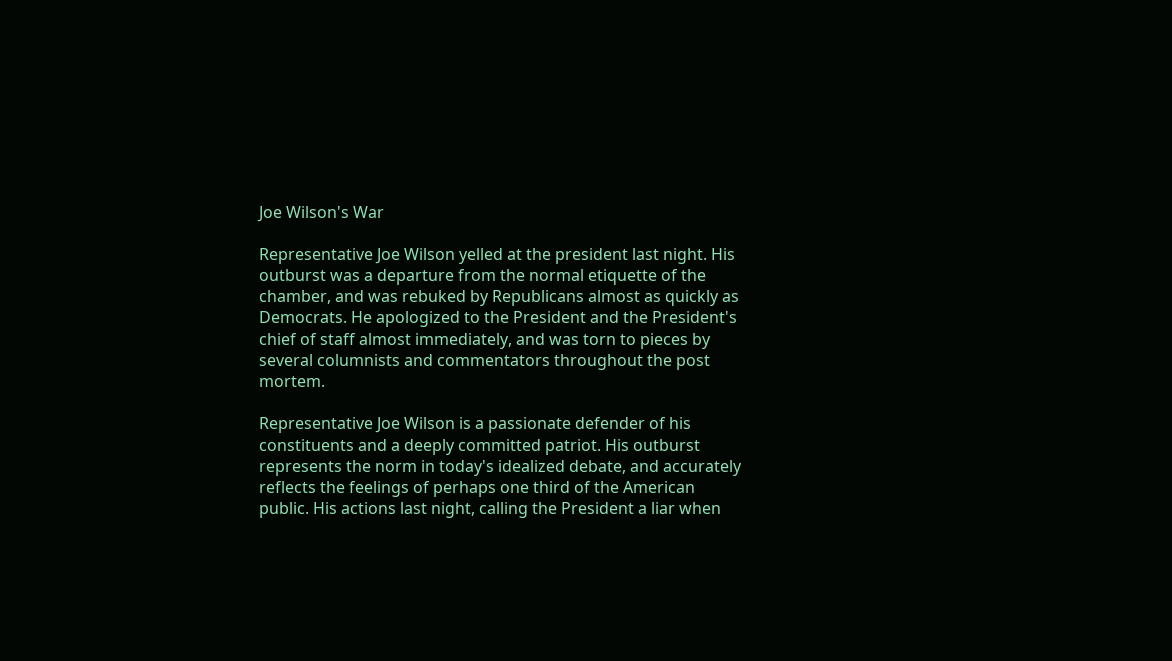Joe Wilson's War

Representative Joe Wilson yelled at the president last night. His outburst was a departure from the normal etiquette of the chamber, and was rebuked by Republicans almost as quickly as Democrats. He apologized to the President and the President's chief of staff almost immediately, and was torn to pieces by several columnists and commentators throughout the post mortem.

Representative Joe Wilson is a passionate defender of his constituents and a deeply committed patriot. His outburst represents the norm in today's idealized debate, and accurately reflects the feelings of perhaps one third of the American public. His actions last night, calling the President a liar when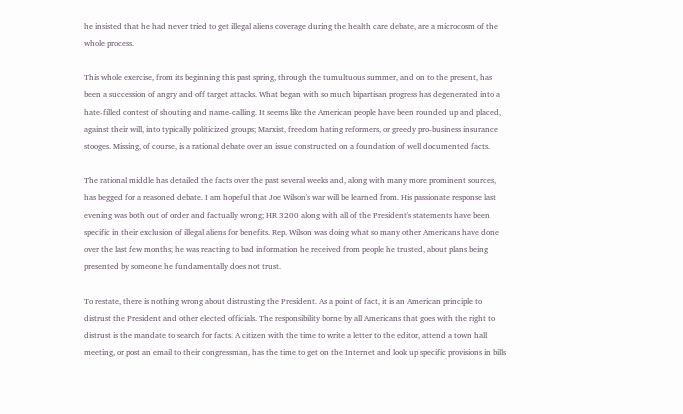he insisted that he had never tried to get illegal aliens coverage during the health care debate, are a microcosm of the whole process.

This whole exercise, from its beginning this past spring, through the tumultuous summer, and on to the present, has been a succession of angry and off target attacks. What began with so much bipartisan progress has degenerated into a hate-filled contest of shouting and name-calling. It seems like the American people have been rounded up and placed, against their will, into typically politicized groups; Marxist, freedom hating reformers, or greedy pro-business insurance stooges. Missing, of course, is a rational debate over an issue constructed on a foundation of well documented facts.

The rational middle has detailed the facts over the past several weeks and, along with many more prominent sources, has begged for a reasoned debate. I am hopeful that Joe Wilson's war will be learned from. His passionate response last evening was both out of order and factually wrong; HR 3200 along with all of the President's statements have been specific in their exclusion of illegal aliens for benefits. Rep. Wilson was doing what so many other Americans have done over the last few months; he was reacting to bad information he received from people he trusted, about plans being presented by someone he fundamentally does not trust.

To restate, there is nothing wrong about distrusting the President. As a point of fact, it is an American principle to distrust the President and other elected officials. The responsibility borne by all Americans that goes with the right to distrust is the mandate to search for facts. A citizen with the time to write a letter to the editor, attend a town hall meeting, or post an email to their congressman, has the time to get on the Internet and look up specific provisions in bills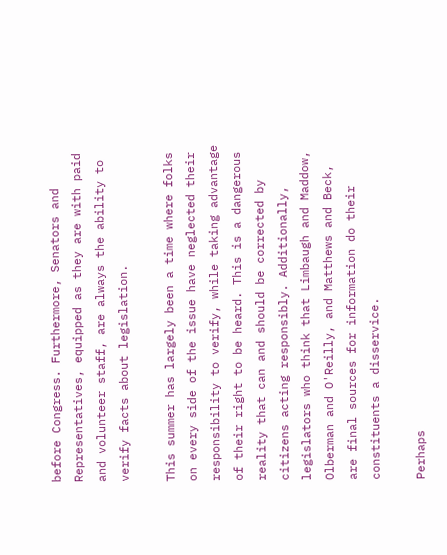before Congress. Furthermore, Senators and Representatives, equipped as they are with paid and volunteer staff, are always the ability to verify facts about legislation.

This summer has largely been a time where folks on every side of the issue have neglected their responsibility to verify, while taking advantage of their right to be heard. This is a dangerous reality that can and should be corrected by citizens acting responsibly. Additionally, legislators who think that Limbaugh and Maddow, Olberman and O'Reilly, and Matthews and Beck, are final sources for information do their constituents a disservice.

Perhaps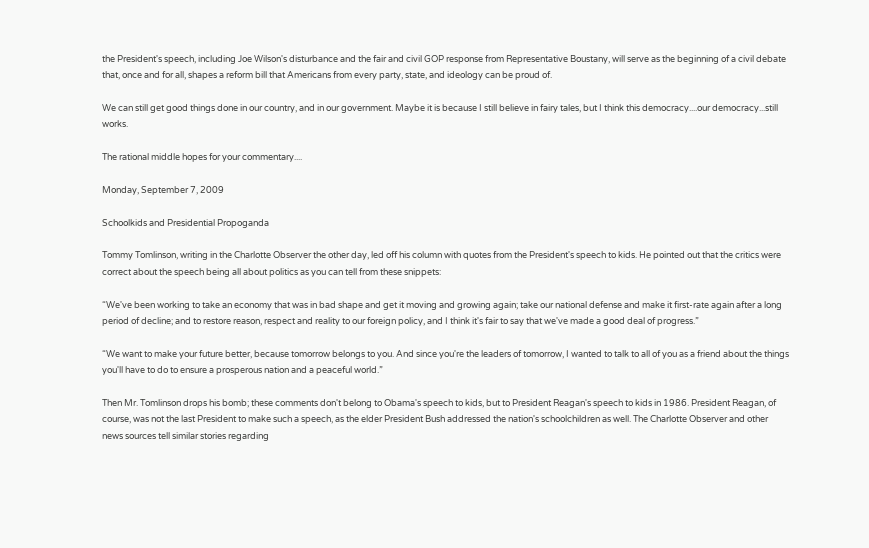the President's speech, including Joe Wilson's disturbance and the fair and civil GOP response from Representative Boustany, will serve as the beginning of a civil debate that, once and for all, shapes a reform bill that Americans from every party, state, and ideology can be proud of.

We can still get good things done in our country, and in our government. Maybe it is because I still believe in fairy tales, but I think this democracy....our democracy...still works.

The rational middle hopes for your commentary....

Monday, September 7, 2009

Schoolkids and Presidential Propoganda

Tommy Tomlinson, writing in the Charlotte Observer the other day, led off his column with quotes from the President's speech to kids. He pointed out that the critics were correct about the speech being all about politics as you can tell from these snippets:

“We've been working to take an economy that was in bad shape and get it moving and growing again; take our national defense and make it first-rate again after a long period of decline; and to restore reason, respect and reality to our foreign policy, and I think it's fair to say that we've made a good deal of progress.”

“We want to make your future better, because tomorrow belongs to you. And since you're the leaders of tomorrow, I wanted to talk to all of you as a friend about the things you'll have to do to ensure a prosperous nation and a peaceful world.”

Then Mr. Tomlinson drops his bomb; these comments don't belong to Obama's speech to kids, but to President Reagan's speech to kids in 1986. President Reagan, of course, was not the last President to make such a speech, as the elder President Bush addressed the nation's schoolchildren as well. The Charlotte Observer and other news sources tell similar stories regarding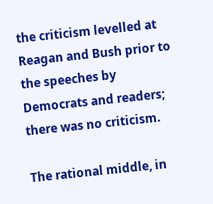the criticism levelled at Reagan and Bush prior to the speeches by Democrats and readers; there was no criticism.

The rational middle, in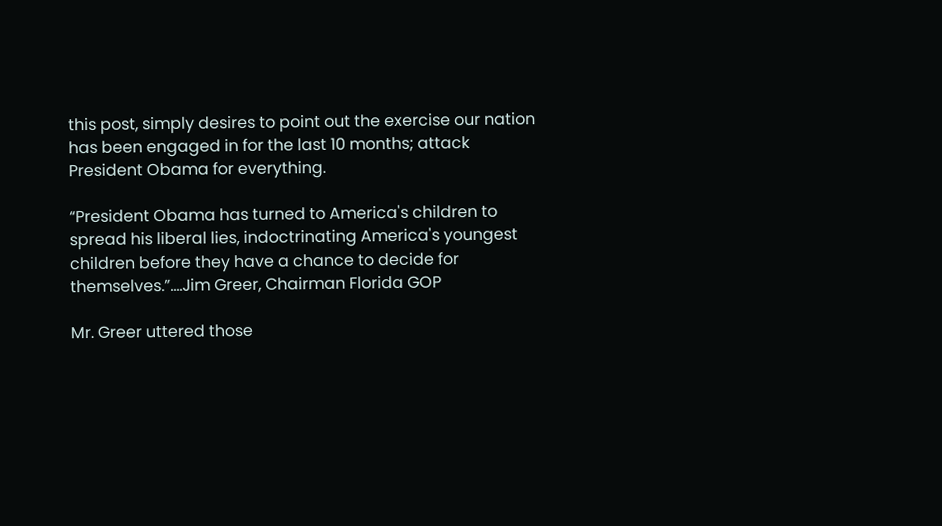this post, simply desires to point out the exercise our nation has been engaged in for the last 10 months; attack President Obama for everything.

“President Obama has turned to America's children to spread his liberal lies, indoctrinating America's youngest children before they have a chance to decide for themselves.”....Jim Greer, Chairman Florida GOP

Mr. Greer uttered those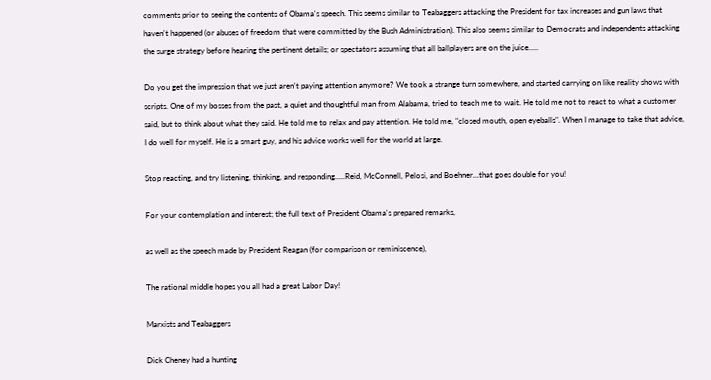comments prior to seeing the contents of Obama's speech. This seems similar to Teabaggers attacking the President for tax increases and gun laws that haven't happened (or abuses of freedom that were committed by the Bush Administration). This also seems similar to Democrats and independents attacking the surge strategy before hearing the pertinent details; or spectators assuming that all ballplayers are on the juice.....

Do you get the impression that we just aren't paying attention anymore? We took a strange turn somewhere, and started carrying on like reality shows with scripts. One of my bosses from the past, a quiet and thoughtful man from Alabama, tried to teach me to wait. He told me not to react to what a customer said, but to think about what they said. He told me to relax and pay attention. He told me, "closed mouth, open eyeballs". When I manage to take that advice, I do well for myself. He is a smart guy, and his advice works well for the world at large.

Stop reacting, and try listening, thinking, and responding.....Reid, McConnell, Pelosi, and Boehner...that goes double for you!

For your contemplation and interest; the full text of President Obama's prepared remarks,

as well as the speech made by President Reagan (for comparison or reminiscence),

The rational middle hopes you all had a great Labor Day!

Marxists and Teabaggers

Dick Cheney had a hunting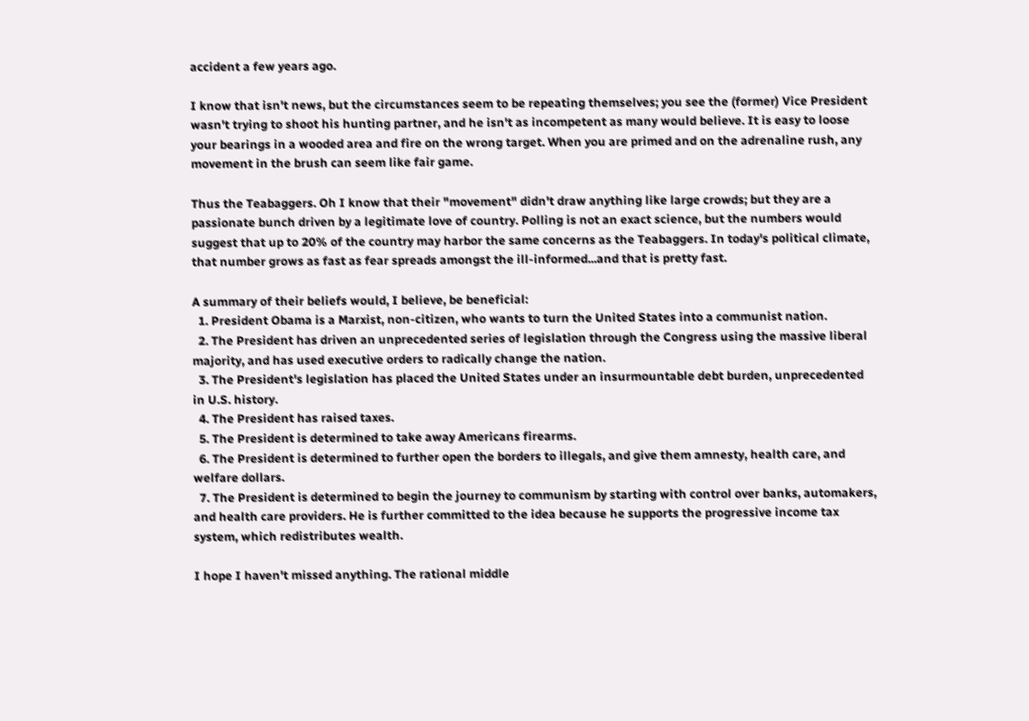accident a few years ago.

I know that isn't news, but the circumstances seem to be repeating themselves; you see the (former) Vice President wasn't trying to shoot his hunting partner, and he isn't as incompetent as many would believe. It is easy to loose your bearings in a wooded area and fire on the wrong target. When you are primed and on the adrenaline rush, any movement in the brush can seem like fair game.

Thus the Teabaggers. Oh I know that their "movement" didn't draw anything like large crowds; but they are a passionate bunch driven by a legitimate love of country. Polling is not an exact science, but the numbers would suggest that up to 20% of the country may harbor the same concerns as the Teabaggers. In today's political climate, that number grows as fast as fear spreads amongst the ill-informed...and that is pretty fast.

A summary of their beliefs would, I believe, be beneficial:
  1. President Obama is a Marxist, non-citizen, who wants to turn the United States into a communist nation.
  2. The President has driven an unprecedented series of legislation through the Congress using the massive liberal majority, and has used executive orders to radically change the nation.
  3. The President's legislation has placed the United States under an insurmountable debt burden, unprecedented in U.S. history.
  4. The President has raised taxes.
  5. The President is determined to take away Americans firearms.
  6. The President is determined to further open the borders to illegals, and give them amnesty, health care, and welfare dollars.
  7. The President is determined to begin the journey to communism by starting with control over banks, automakers, and health care providers. He is further committed to the idea because he supports the progressive income tax system, which redistributes wealth.

I hope I haven't missed anything. The rational middle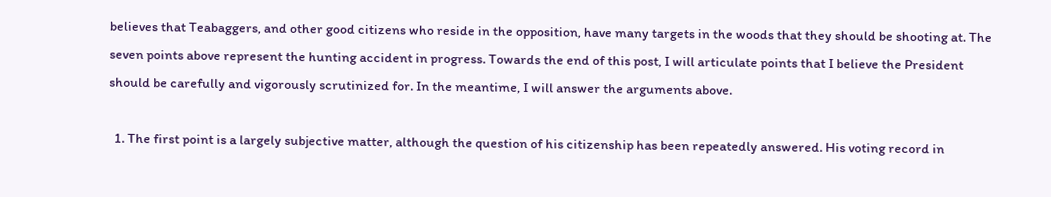believes that Teabaggers, and other good citizens who reside in the opposition, have many targets in the woods that they should be shooting at. The seven points above represent the hunting accident in progress. Towards the end of this post, I will articulate points that I believe the President should be carefully and vigorously scrutinized for. In the meantime, I will answer the arguments above.

  1. The first point is a largely subjective matter, although the question of his citizenship has been repeatedly answered. His voting record in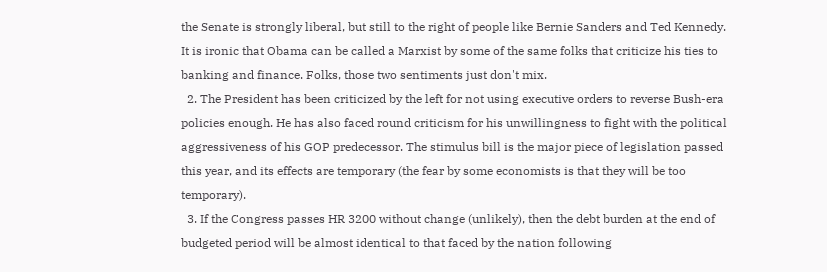the Senate is strongly liberal, but still to the right of people like Bernie Sanders and Ted Kennedy. It is ironic that Obama can be called a Marxist by some of the same folks that criticize his ties to banking and finance. Folks, those two sentiments just don't mix.
  2. The President has been criticized by the left for not using executive orders to reverse Bush-era policies enough. He has also faced round criticism for his unwillingness to fight with the political aggressiveness of his GOP predecessor. The stimulus bill is the major piece of legislation passed this year, and its effects are temporary (the fear by some economists is that they will be too temporary).
  3. If the Congress passes HR 3200 without change (unlikely), then the debt burden at the end of budgeted period will be almost identical to that faced by the nation following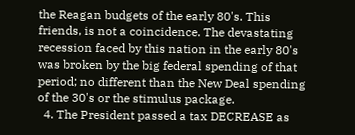the Reagan budgets of the early 80's. This friends, is not a coincidence. The devastating recession faced by this nation in the early 80's was broken by the big federal spending of that period; no different than the New Deal spending of the 30's or the stimulus package.
  4. The President passed a tax DECREASE as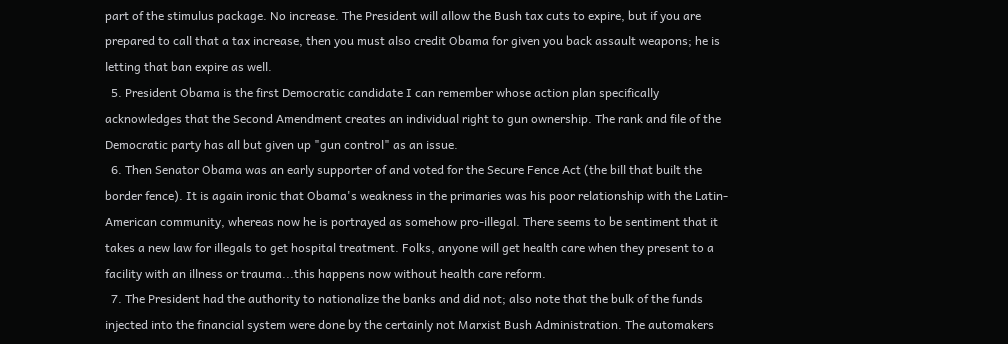part of the stimulus package. No increase. The President will allow the Bush tax cuts to expire, but if you are prepared to call that a tax increase, then you must also credit Obama for given you back assault weapons; he is letting that ban expire as well.
  5. President Obama is the first Democratic candidate I can remember whose action plan specifically acknowledges that the Second Amendment creates an individual right to gun ownership. The rank and file of the Democratic party has all but given up "gun control" as an issue.
  6. Then Senator Obama was an early supporter of and voted for the Secure Fence Act (the bill that built the border fence). It is again ironic that Obama's weakness in the primaries was his poor relationship with the Latin-American community, whereas now he is portrayed as somehow pro-illegal. There seems to be sentiment that it takes a new law for illegals to get hospital treatment. Folks, anyone will get health care when they present to a facility with an illness or trauma...this happens now without health care reform.
  7. The President had the authority to nationalize the banks and did not; also note that the bulk of the funds injected into the financial system were done by the certainly not Marxist Bush Administration. The automakers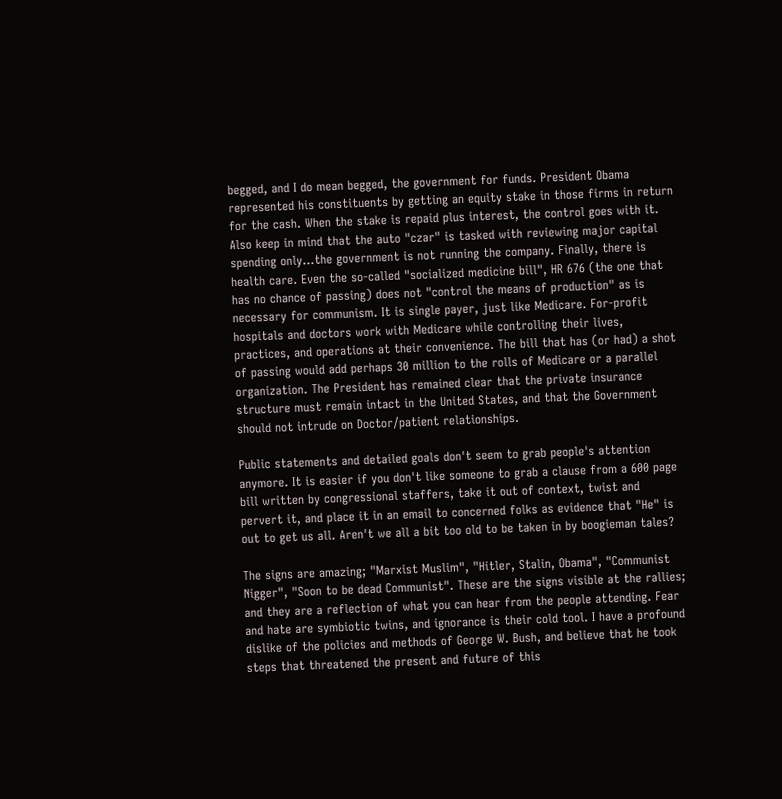begged, and I do mean begged, the government for funds. President Obama represented his constituents by getting an equity stake in those firms in return for the cash. When the stake is repaid plus interest, the control goes with it. Also keep in mind that the auto "czar" is tasked with reviewing major capital spending only...the government is not running the company. Finally, there is health care. Even the so-called "socialized medicine bill", HR 676 (the one that has no chance of passing) does not "control the means of production" as is necessary for communism. It is single payer, just like Medicare. For-profit hospitals and doctors work with Medicare while controlling their lives, practices, and operations at their convenience. The bill that has (or had) a shot of passing would add perhaps 30 million to the rolls of Medicare or a parallel organization. The President has remained clear that the private insurance structure must remain intact in the United States, and that the Government should not intrude on Doctor/patient relationships.

Public statements and detailed goals don't seem to grab people's attention anymore. It is easier if you don't like someone to grab a clause from a 600 page bill written by congressional staffers, take it out of context, twist and pervert it, and place it in an email to concerned folks as evidence that "He" is out to get us all. Aren't we all a bit too old to be taken in by boogieman tales?

The signs are amazing; "Marxist Muslim", "Hitler, Stalin, Obama", "Communist Nigger", "Soon to be dead Communist". These are the signs visible at the rallies; and they are a reflection of what you can hear from the people attending. Fear and hate are symbiotic twins, and ignorance is their cold tool. I have a profound dislike of the policies and methods of George W. Bush, and believe that he took steps that threatened the present and future of this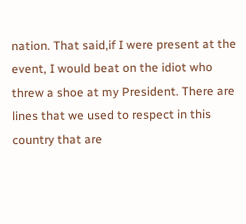nation. That said,if I were present at the event, I would beat on the idiot who threw a shoe at my President. There are lines that we used to respect in this country that are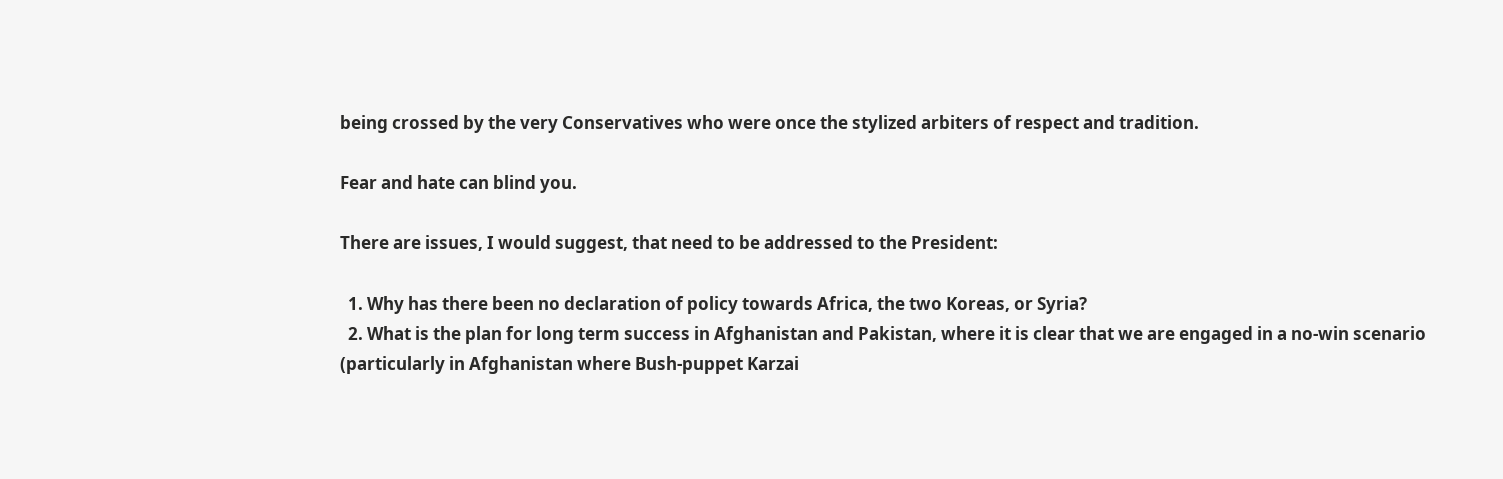being crossed by the very Conservatives who were once the stylized arbiters of respect and tradition.

Fear and hate can blind you.

There are issues, I would suggest, that need to be addressed to the President:

  1. Why has there been no declaration of policy towards Africa, the two Koreas, or Syria?
  2. What is the plan for long term success in Afghanistan and Pakistan, where it is clear that we are engaged in a no-win scenario (particularly in Afghanistan where Bush-puppet Karzai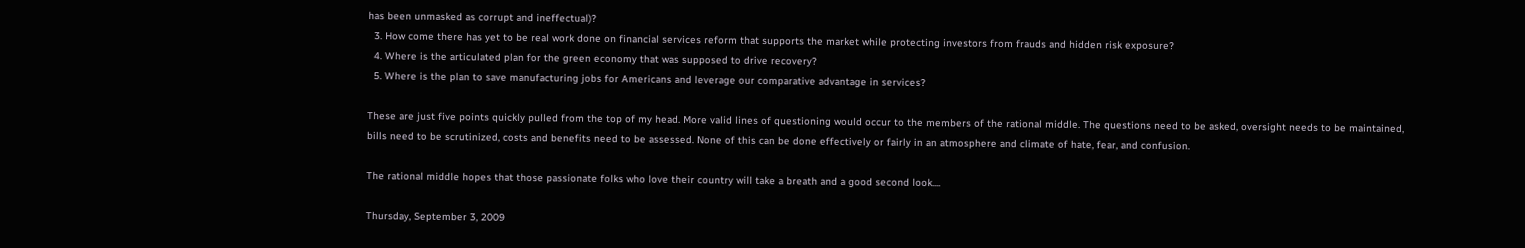has been unmasked as corrupt and ineffectual)?
  3. How come there has yet to be real work done on financial services reform that supports the market while protecting investors from frauds and hidden risk exposure?
  4. Where is the articulated plan for the green economy that was supposed to drive recovery?
  5. Where is the plan to save manufacturing jobs for Americans and leverage our comparative advantage in services?

These are just five points quickly pulled from the top of my head. More valid lines of questioning would occur to the members of the rational middle. The questions need to be asked, oversight needs to be maintained, bills need to be scrutinized, costs and benefits need to be assessed. None of this can be done effectively or fairly in an atmosphere and climate of hate, fear, and confusion.

The rational middle hopes that those passionate folks who love their country will take a breath and a good second look....

Thursday, September 3, 2009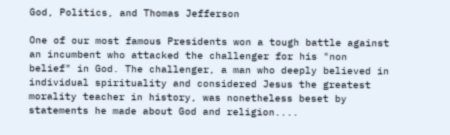God, Politics, and Thomas Jefferson

One of our most famous Presidents won a tough battle against an incumbent who attacked the challenger for his "non belief" in God. The challenger, a man who deeply believed in individual spirituality and considered Jesus the greatest morality teacher in history, was nonetheless beset by statements he made about God and religion....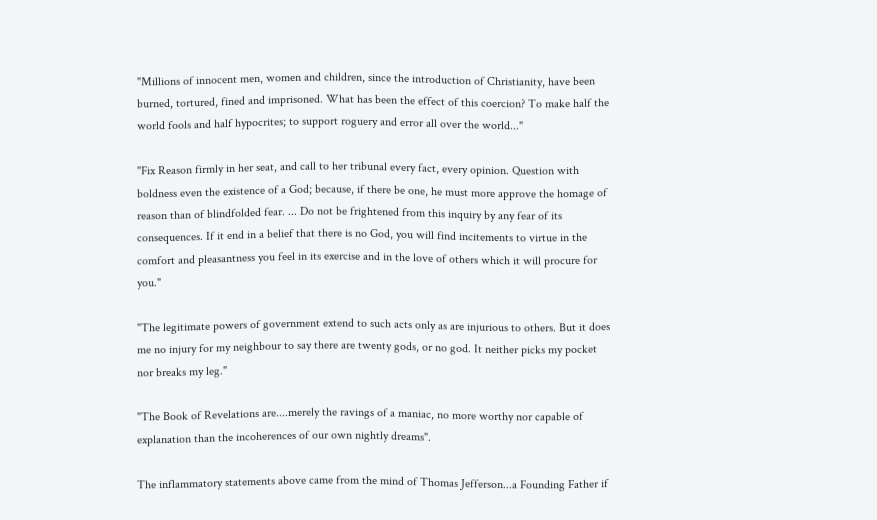"Millions of innocent men, women and children, since the introduction of Christianity, have been burned, tortured, fined and imprisoned. What has been the effect of this coercion? To make half the world fools and half hypocrites; to support roguery and error all over the world..."

"Fix Reason firmly in her seat, and call to her tribunal every fact, every opinion. Question with boldness even the existence of a God; because, if there be one, he must more approve the homage of reason than of blindfolded fear. ... Do not be frightened from this inquiry by any fear of its consequences. If it end in a belief that there is no God, you will find incitements to virtue in the comfort and pleasantness you feel in its exercise and in the love of others which it will procure for you."

"The legitimate powers of government extend to such acts only as are injurious to others. But it does me no injury for my neighbour to say there are twenty gods, or no god. It neither picks my pocket nor breaks my leg."

"The Book of Revelations are....merely the ravings of a maniac, no more worthy nor capable of explanation than the incoherences of our own nightly dreams".

The inflammatory statements above came from the mind of Thomas Jefferson...a Founding Father if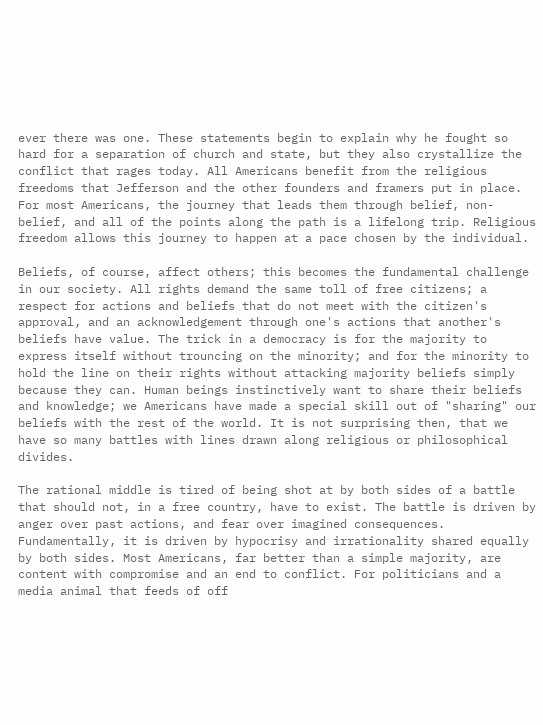ever there was one. These statements begin to explain why he fought so hard for a separation of church and state, but they also crystallize the conflict that rages today. All Americans benefit from the religious freedoms that Jefferson and the other founders and framers put in place. For most Americans, the journey that leads them through belief, non-belief, and all of the points along the path is a lifelong trip. Religious freedom allows this journey to happen at a pace chosen by the individual.

Beliefs, of course, affect others; this becomes the fundamental challenge in our society. All rights demand the same toll of free citizens; a respect for actions and beliefs that do not meet with the citizen's approval, and an acknowledgement through one's actions that another's beliefs have value. The trick in a democracy is for the majority to express itself without trouncing on the minority; and for the minority to hold the line on their rights without attacking majority beliefs simply because they can. Human beings instinctively want to share their beliefs and knowledge; we Americans have made a special skill out of "sharing" our beliefs with the rest of the world. It is not surprising then, that we have so many battles with lines drawn along religious or philosophical divides.

The rational middle is tired of being shot at by both sides of a battle that should not, in a free country, have to exist. The battle is driven by anger over past actions, and fear over imagined consequences. Fundamentally, it is driven by hypocrisy and irrationality shared equally by both sides. Most Americans, far better than a simple majority, are content with compromise and an end to conflict. For politicians and a media animal that feeds of off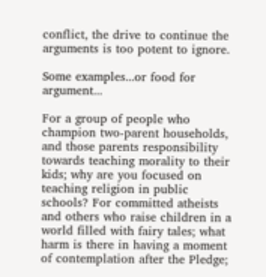conflict, the drive to continue the arguments is too potent to ignore.

Some examples...or food for argument...

For a group of people who champion two-parent households, and those parents responsibility towards teaching morality to their kids; why are you focused on teaching religion in public schools? For committed atheists and others who raise children in a world filled with fairy tales; what harm is there in having a moment of contemplation after the Pledge;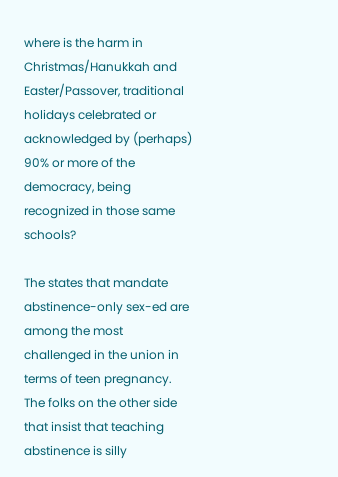where is the harm in Christmas/Hanukkah and Easter/Passover, traditional holidays celebrated or acknowledged by (perhaps) 90% or more of the democracy, being recognized in those same schools?

The states that mandate abstinence-only sex-ed are among the most challenged in the union in terms of teen pregnancy. The folks on the other side that insist that teaching abstinence is silly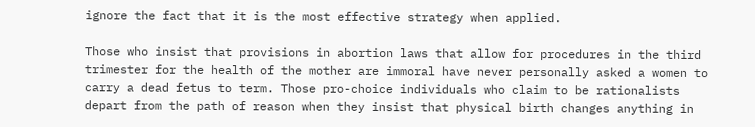ignore the fact that it is the most effective strategy when applied.

Those who insist that provisions in abortion laws that allow for procedures in the third trimester for the health of the mother are immoral have never personally asked a women to carry a dead fetus to term. Those pro-choice individuals who claim to be rationalists depart from the path of reason when they insist that physical birth changes anything in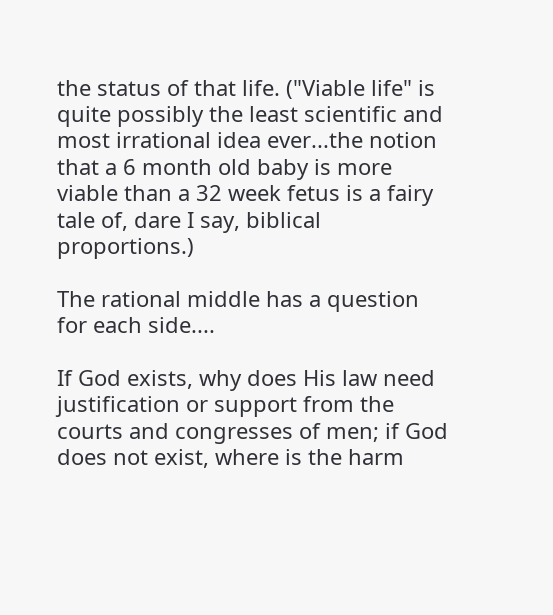the status of that life. ("Viable life" is quite possibly the least scientific and most irrational idea ever...the notion that a 6 month old baby is more viable than a 32 week fetus is a fairy tale of, dare I say, biblical proportions.)

The rational middle has a question for each side....

If God exists, why does His law need justification or support from the courts and congresses of men; if God does not exist, where is the harm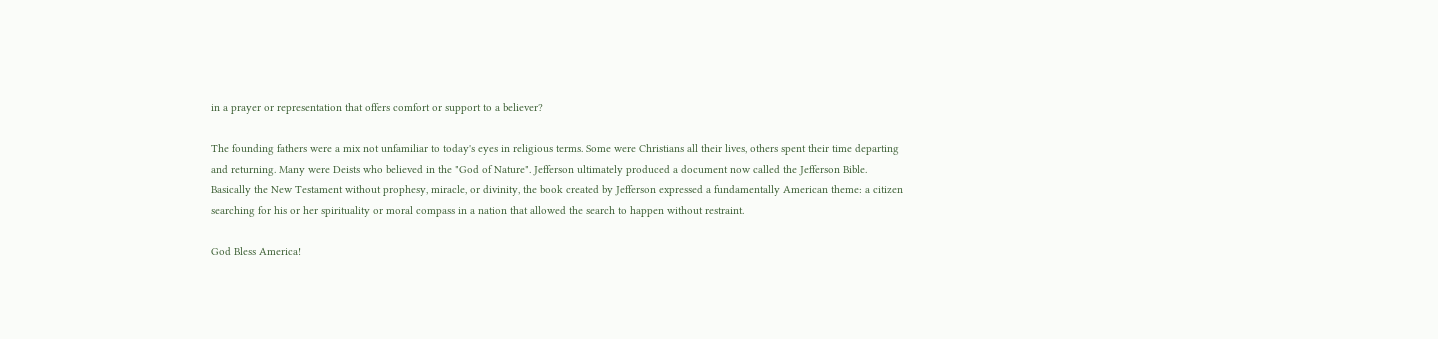in a prayer or representation that offers comfort or support to a believer?

The founding fathers were a mix not unfamiliar to today's eyes in religious terms. Some were Christians all their lives, others spent their time departing and returning. Many were Deists who believed in the "God of Nature". Jefferson ultimately produced a document now called the Jefferson Bible. Basically the New Testament without prophesy, miracle, or divinity, the book created by Jefferson expressed a fundamentally American theme: a citizen searching for his or her spirituality or moral compass in a nation that allowed the search to happen without restraint.

God Bless America!